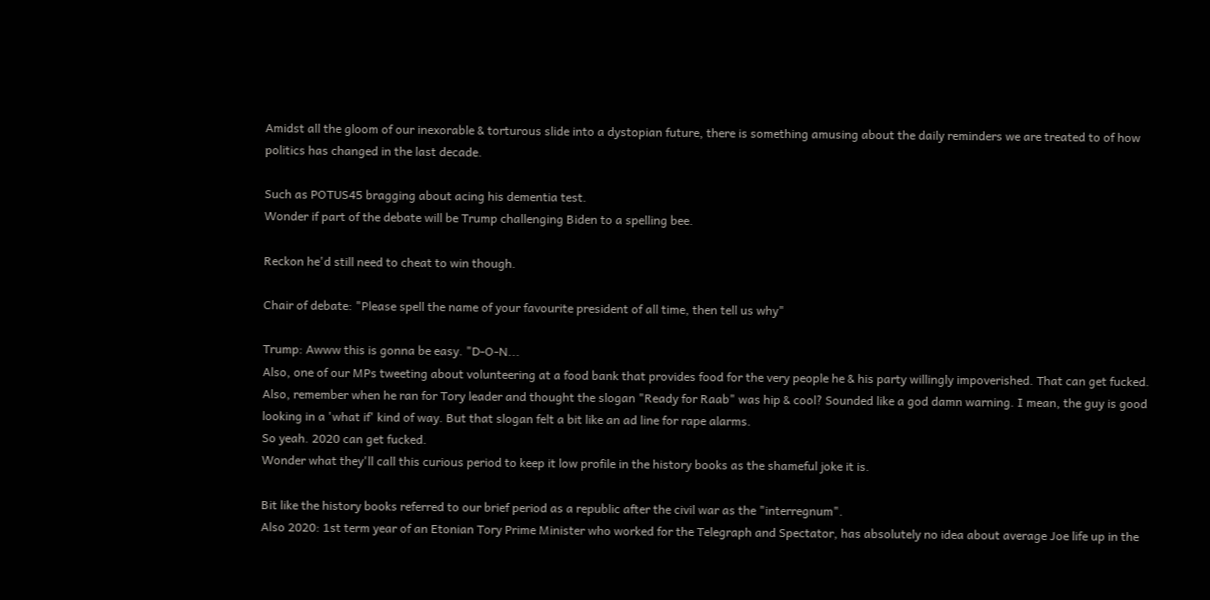Amidst all the gloom of our inexorable & torturous slide into a dystopian future, there is something amusing about the daily reminders we are treated to of how politics has changed in the last decade.

Such as POTUS45 bragging about acing his dementia test.
Wonder if part of the debate will be Trump challenging Biden to a spelling bee.

Reckon he'd still need to cheat to win though.

Chair of debate: "Please spell the name of your favourite president of all time, then tell us why"

Trump: Awww this is gonna be easy. "D-O-N...
Also, one of our MPs tweeting about volunteering at a food bank that provides food for the very people he & his party willingly impoverished. That can get fucked.
Also, remember when he ran for Tory leader and thought the slogan "Ready for Raab" was hip & cool? Sounded like a god damn warning. I mean, the guy is good looking in a 'what if' kind of way. But that slogan felt a bit like an ad line for rape alarms.
So yeah. 2020 can get fucked.
Wonder what they'll call this curious period to keep it low profile in the history books as the shameful joke it is.

Bit like the history books referred to our brief period as a republic after the civil war as the "interregnum".
Also 2020: 1st term year of an Etonian Tory Prime Minister who worked for the Telegraph and Spectator, has absolutely no idea about average Joe life up in the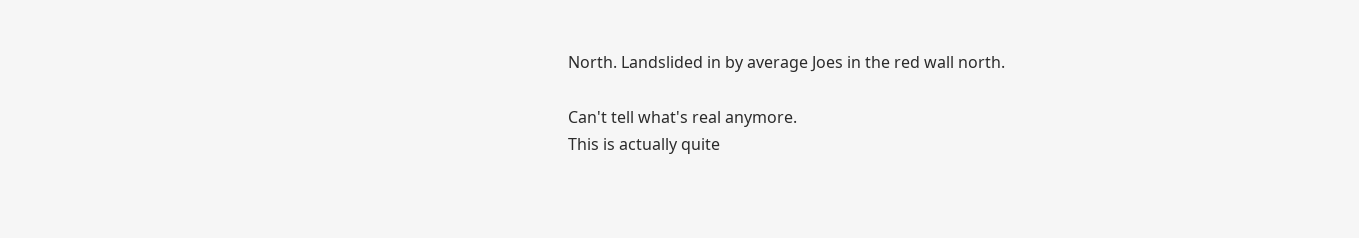North. Landslided in by average Joes in the red wall north.

Can't tell what's real anymore.
This is actually quite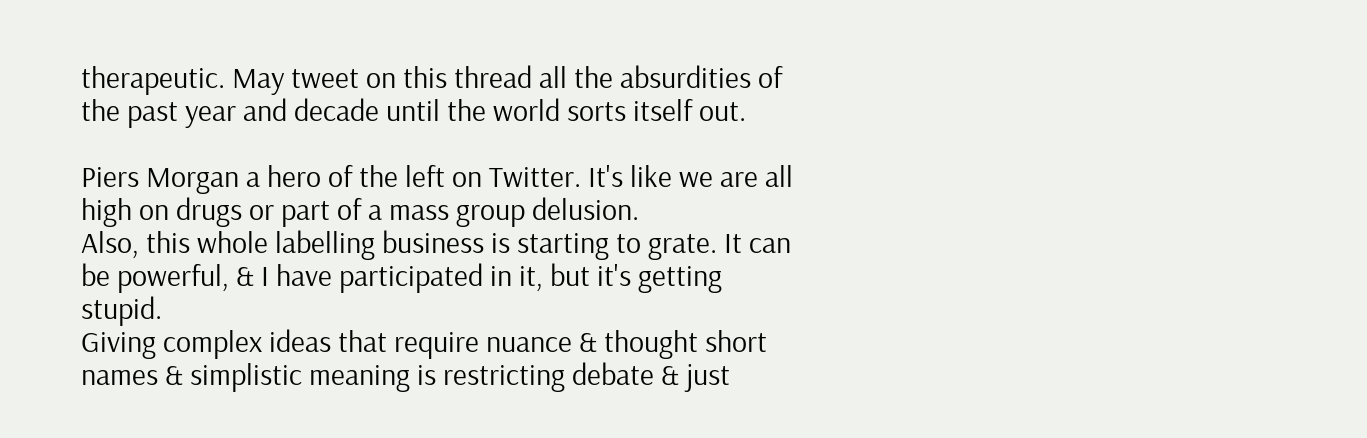therapeutic. May tweet on this thread all the absurdities of the past year and decade until the world sorts itself out.

Piers Morgan a hero of the left on Twitter. It's like we are all high on drugs or part of a mass group delusion.
Also, this whole labelling business is starting to grate. It can be powerful, & I have participated in it, but it's getting stupid.
Giving complex ideas that require nuance & thought short names & simplistic meaning is restricting debate & just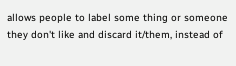allows people to label some thing or someone they don't like and discard it/them, instead of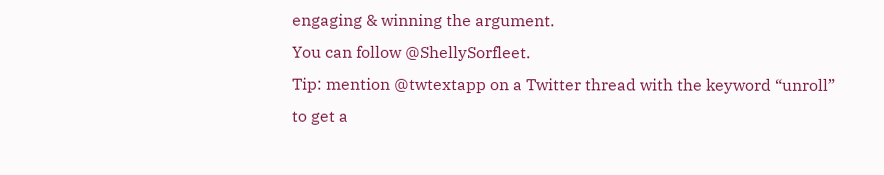engaging & winning the argument.
You can follow @ShellySorfleet.
Tip: mention @twtextapp on a Twitter thread with the keyword “unroll” to get a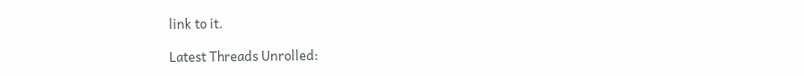link to it.

Latest Threads Unrolled: